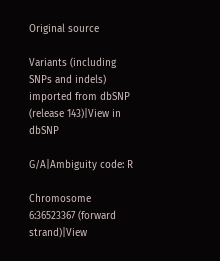Original source

Variants (including SNPs and indels) imported from dbSNP (release 143)|View in dbSNP

G/A|Ambiguity code: R

Chromosome 6:36523367 (forward strand)|View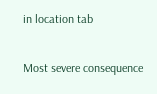in location tab

Most severe consequence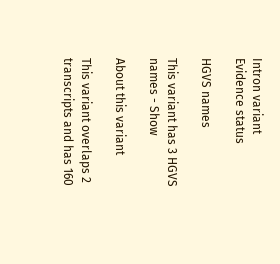Intron variant
Evidence status

HGVS names

This variant has 3 HGVS names - Show

About this variant

This variant overlaps 2 transcripts and has 160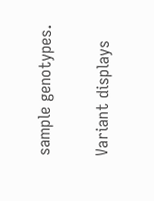sample genotypes.

Variant displays